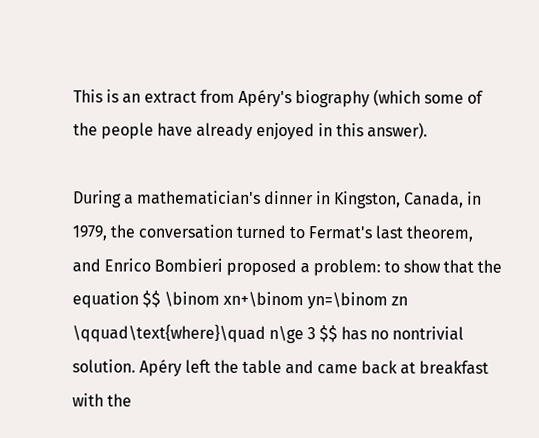This is an extract from Apéry's biography (which some of the people have already enjoyed in this answer).

During a mathematician's dinner in Kingston, Canada, in 1979, the conversation turned to Fermat's last theorem, and Enrico Bombieri proposed a problem: to show that the equation $$ \binom xn+\binom yn=\binom zn \qquad\text{where}\quad n\ge 3 $$ has no nontrivial solution. Apéry left the table and came back at breakfast with the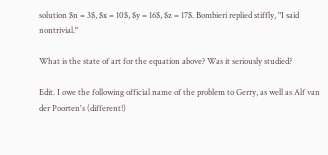solution $n = 3$, $x = 10$, $y = 16$, $z = 17$. Bombieri replied stiffly, "I said nontrivial."

What is the state of art for the equation above? Was it seriously studied?

Edit. I owe the following official name of the problem to Gerry, as well as Alf van der Poorten's (different!)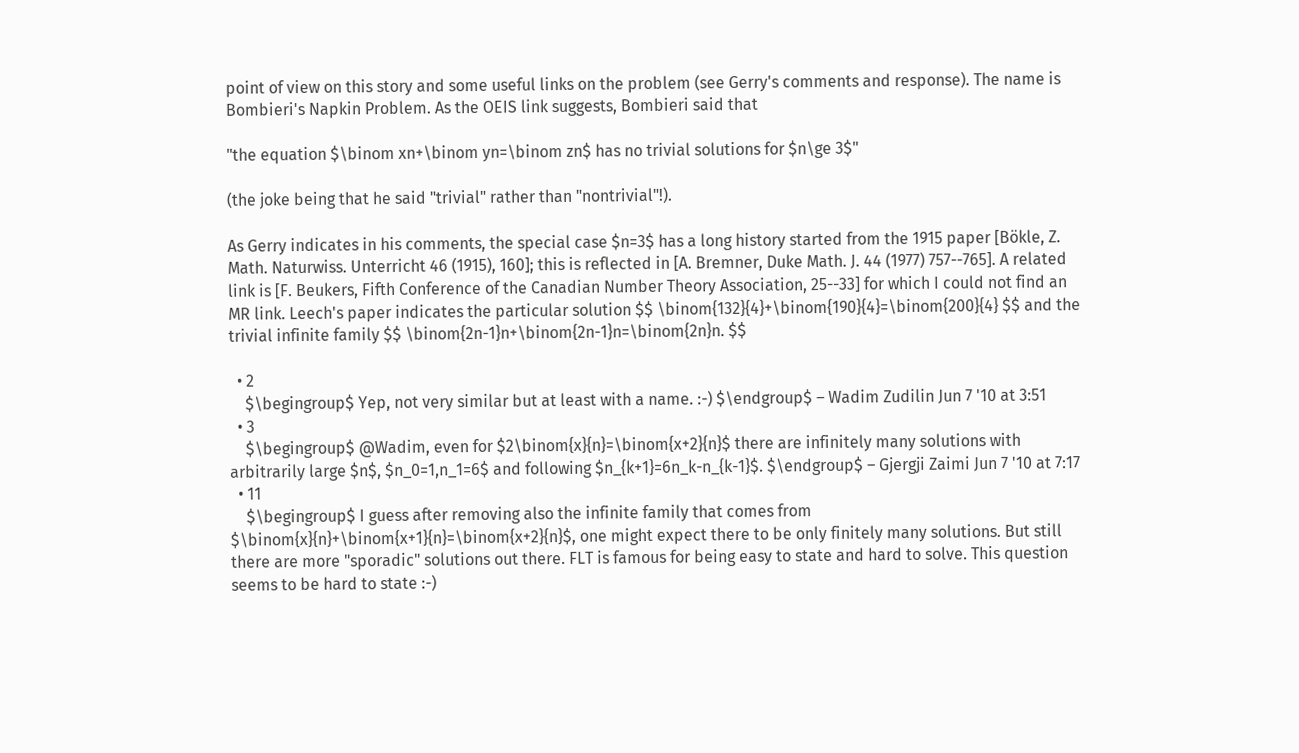point of view on this story and some useful links on the problem (see Gerry's comments and response). The name is Bombieri's Napkin Problem. As the OEIS link suggests, Bombieri said that

"the equation $\binom xn+\binom yn=\binom zn$ has no trivial solutions for $n\ge 3$"

(the joke being that he said "trivial" rather than "nontrivial"!).

As Gerry indicates in his comments, the special case $n=3$ has a long history started from the 1915 paper [Bökle, Z. Math. Naturwiss. Unterricht 46 (1915), 160]; this is reflected in [A. Bremner, Duke Math. J. 44 (1977) 757--765]. A related link is [F. Beukers, Fifth Conference of the Canadian Number Theory Association, 25--33] for which I could not find an MR link. Leech's paper indicates the particular solution $$ \binom{132}{4}+\binom{190}{4}=\binom{200}{4} $$ and the trivial infinite family $$ \binom{2n-1}n+\binom{2n-1}n=\binom{2n}n. $$

  • 2
    $\begingroup$ Yep, not very similar but at least with a name. :-) $\endgroup$ – Wadim Zudilin Jun 7 '10 at 3:51
  • 3
    $\begingroup$ @Wadim, even for $2\binom{x}{n}=\binom{x+2}{n}$ there are infinitely many solutions with arbitrarily large $n$, $n_0=1,n_1=6$ and following $n_{k+1}=6n_k-n_{k-1}$. $\endgroup$ – Gjergji Zaimi Jun 7 '10 at 7:17
  • 11
    $\begingroup$ I guess after removing also the infinite family that comes from $\binom{x}{n}+\binom{x+1}{n}=\binom{x+2}{n}$, one might expect there to be only finitely many solutions. But still there are more "sporadic" solutions out there. FLT is famous for being easy to state and hard to solve. This question seems to be hard to state :-)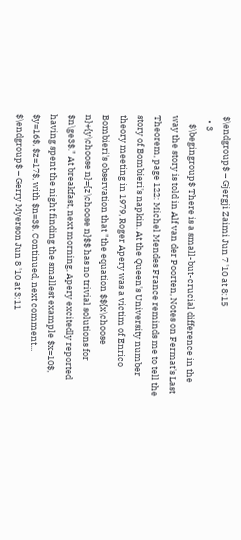$\endgroup$ – Gjergji Zaimi Jun 7 '10 at 8:15
  • 3
    $\begingroup$ There is a small-but-crucial difference in the way the story is told in Alf van der Poorten, Notes on Fermat's Last Theorem, page 122: Michel Mendes France reminds me to tell the story of Bombieri's napkin. At the Queen's University number theory meeting in 1979, Roger Apery was a victim of Enrico Bombieri's observation that "the equation $${x\choose n}+{y\choose n}={z\choose n}$$ has no trivial solutions for $n\ge3$." At breakfast, next morning, Apery excitedly reported having spent the night finding the smallest example $x=10$, $y=16$, $z=17$, with $n=3$. Continued, next comment... $\endgroup$ – Gerry Myerson Jun 8 '10 at 3:11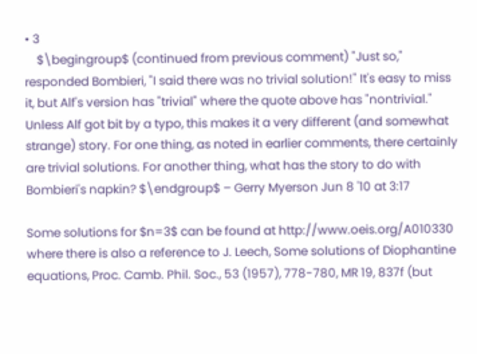• 3
    $\begingroup$ (continued from previous comment) "Just so," responded Bombieri, "I said there was no trivial solution!" It's easy to miss it, but Alf's version has "trivial" where the quote above has "nontrivial." Unless Alf got bit by a typo, this makes it a very different (and somewhat strange) story. For one thing, as noted in earlier comments, there certainly are trivial solutions. For another thing, what has the story to do with Bombieri's napkin? $\endgroup$ – Gerry Myerson Jun 8 '10 at 3:17

Some solutions for $n=3$ can be found at http://www.oeis.org/A010330 where there is also a reference to J. Leech, Some solutions of Diophantine equations, Proc. Camb. Phil. Soc., 53 (1957), 778-780, MR 19, 837f (but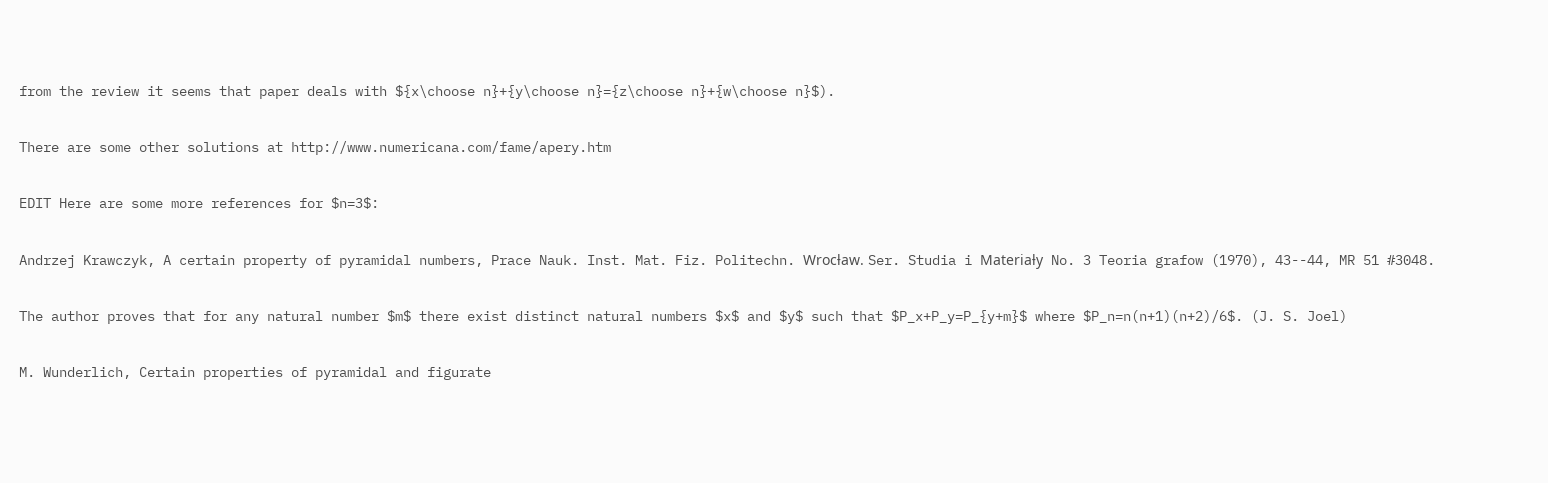from the review it seems that paper deals with ${x\choose n}+{y\choose n}={z\choose n}+{w\choose n}$).

There are some other solutions at http://www.numericana.com/fame/apery.htm

EDIT Here are some more references for $n=3$:

Andrzej Krawczyk, A certain property of pyramidal numbers, Prace Nauk. Inst. Mat. Fiz. Politechn. Wrocƚaw. Ser. Studia i Materiaƚy No. 3 Teoria grafow (1970), 43--44, MR 51 #3048.

The author proves that for any natural number $m$ there exist distinct natural numbers $x$ and $y$ such that $P_x+P_y=P_{y+m}$ where $P_n=n(n+1)(n+2)/6$. (J. S. Joel)

M. Wunderlich, Certain properties of pyramidal and figurate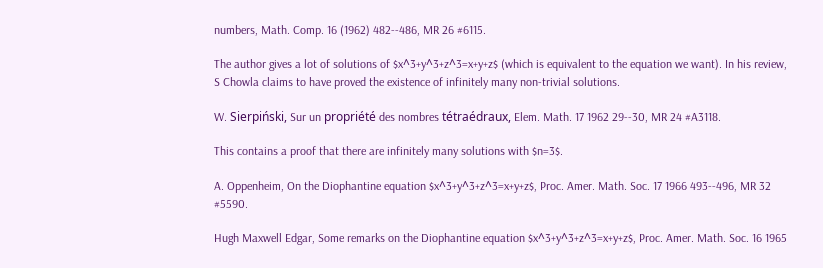numbers, Math. Comp. 16 (1962) 482--486, MR 26 #6115.

The author gives a lot of solutions of $x^3+y^3+z^3=x+y+z$ (which is equivalent to the equation we want). In his review, S Chowla claims to have proved the existence of infinitely many non-trivial solutions.

W. Sierpiński, Sur un propriété des nombres tétraédraux, Elem. Math. 17 1962 29--30, MR 24 #A3118.

This contains a proof that there are infinitely many solutions with $n=3$.

A. Oppenheim, On the Diophantine equation $x^3+y^3+z^3=x+y+z$, Proc. Amer. Math. Soc. 17 1966 493--496, MR 32 #5590.

Hugh Maxwell Edgar, Some remarks on the Diophantine equation $x^3+y^3+z^3=x+y+z$, Proc. Amer. Math. Soc. 16 1965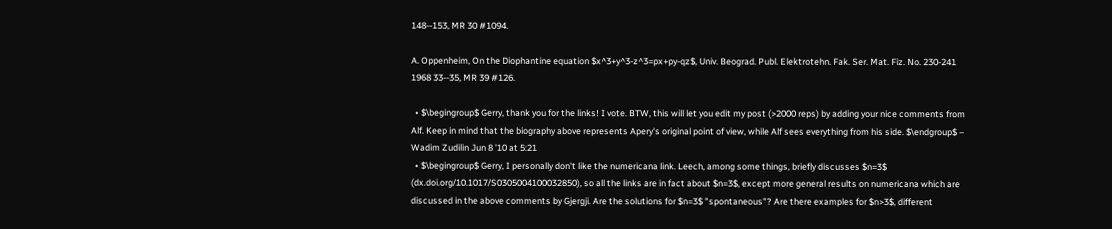148--153, MR 30 #1094.

A. Oppenheim, On the Diophantine equation $x^3+y^3-z^3=px+py-qz$, Univ. Beograd. Publ. Elektrotehn. Fak. Ser. Mat. Fiz. No. 230-241 1968 33--35, MR 39 #126.

  • $\begingroup$ Gerry, thank you for the links! I vote. BTW, this will let you edit my post (>2000 reps) by adding your nice comments from Alf. Keep in mind that the biography above represents Apery's original point of view, while Alf sees everything from his side. $\endgroup$ – Wadim Zudilin Jun 8 '10 at 5:21
  • $\begingroup$ Gerry, I personally don't like the numericana link. Leech, among some things, briefly discusses $n=3$ (dx.doi.org/10.1017/S0305004100032850), so all the links are in fact about $n=3$, except more general results on numericana which are discussed in the above comments by Gjergji. Are the solutions for $n=3$ "spontaneous"? Are there examples for $n>3$, different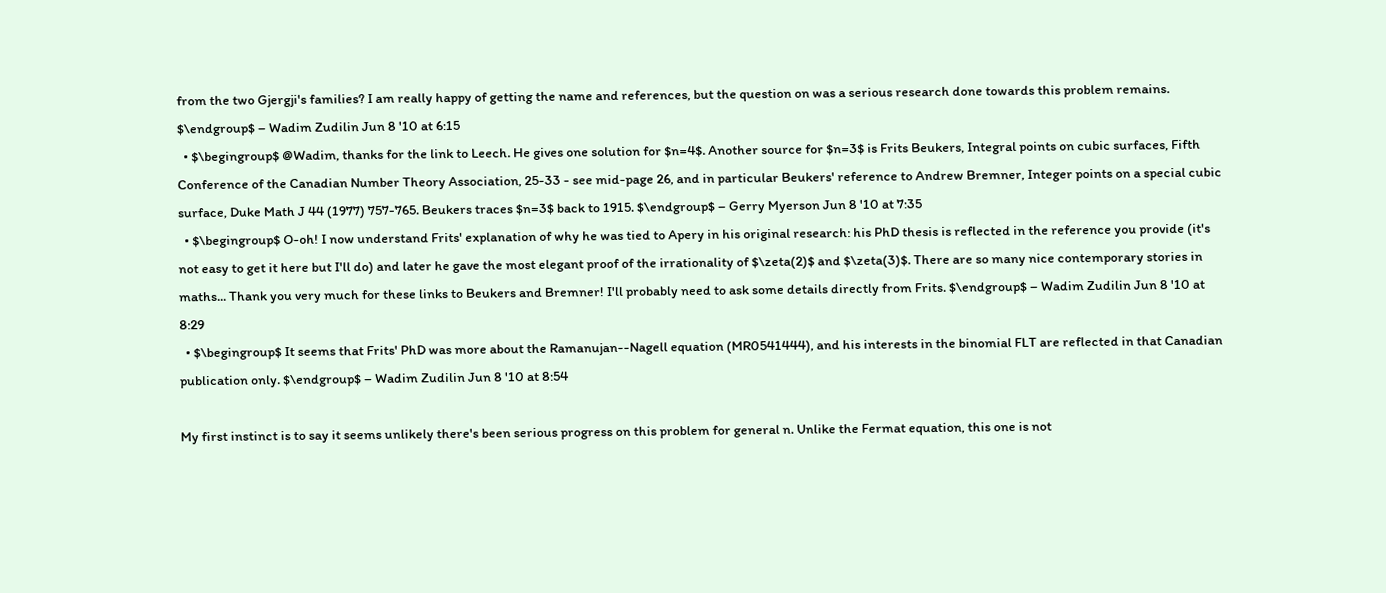from the two Gjergji's families? I am really happy of getting the name and references, but the question on was a serious research done towards this problem remains. $\endgroup$ – Wadim Zudilin Jun 8 '10 at 6:15
  • $\begingroup$ @Wadim, thanks for the link to Leech. He gives one solution for $n=4$. Another source for $n=3$ is Frits Beukers, Integral points on cubic surfaces, Fifth Conference of the Canadian Number Theory Association, 25-33 - see mid-page 26, and in particular Beukers' reference to Andrew Bremner, Integer points on a special cubic surface, Duke Math J 44 (1977) 757-765. Beukers traces $n=3$ back to 1915. $\endgroup$ – Gerry Myerson Jun 8 '10 at 7:35
  • $\begingroup$ O-oh! I now understand Frits' explanation of why he was tied to Apery in his original research: his PhD thesis is reflected in the reference you provide (it's not easy to get it here but I'll do) and later he gave the most elegant proof of the irrationality of $\zeta(2)$ and $\zeta(3)$. There are so many nice contemporary stories in maths... Thank you very much for these links to Beukers and Bremner! I'll probably need to ask some details directly from Frits. $\endgroup$ – Wadim Zudilin Jun 8 '10 at 8:29
  • $\begingroup$ It seems that Frits' PhD was more about the Ramanujan--Nagell equation (MR0541444), and his interests in the binomial FLT are reflected in that Canadian publication only. $\endgroup$ – Wadim Zudilin Jun 8 '10 at 8:54

My first instinct is to say it seems unlikely there's been serious progress on this problem for general n. Unlike the Fermat equation, this one is not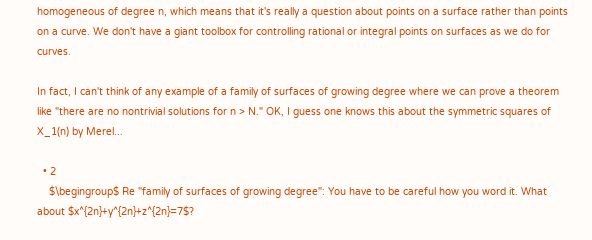homogeneous of degree n, which means that it's really a question about points on a surface rather than points on a curve. We don't have a giant toolbox for controlling rational or integral points on surfaces as we do for curves.

In fact, I can't think of any example of a family of surfaces of growing degree where we can prove a theorem like "there are no nontrivial solutions for n > N." OK, I guess one knows this about the symmetric squares of X_1(n) by Merel...

  • 2
    $\begingroup$ Re "family of surfaces of growing degree": You have to be careful how you word it. What about $x^{2n}+y^{2n}+z^{2n}=7$?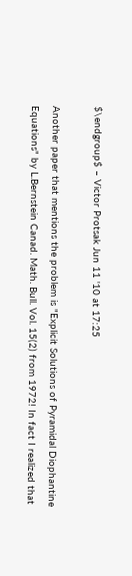$\endgroup$ – Victor Protsak Jun 11 '10 at 17:25

Another paper that mentions the problem is "Explicit Solutions of Pyramidal Diophantine Equations" by L.Bernstein Canad. Math. Bull. Vol. 15(2) from 1972! In fact I realized that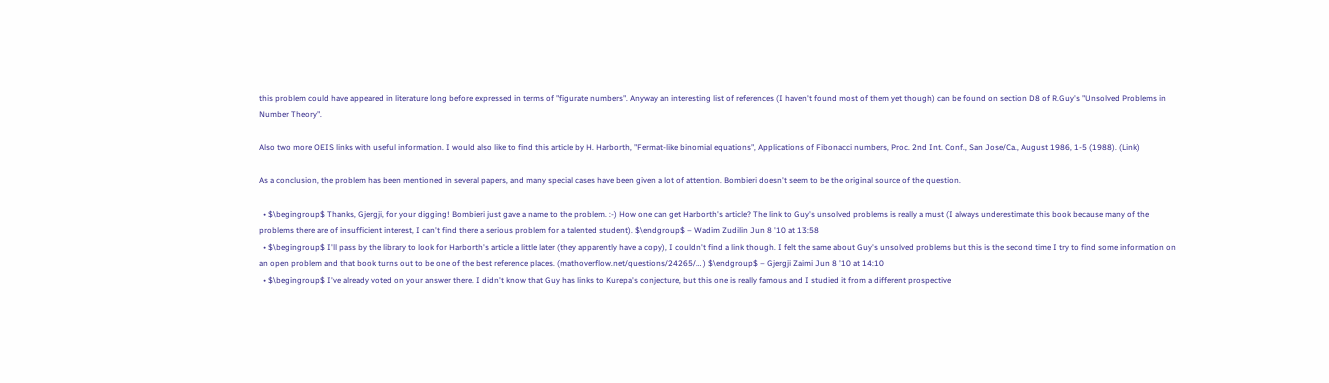this problem could have appeared in literature long before expressed in terms of "figurate numbers". Anyway an interesting list of references (I haven't found most of them yet though) can be found on section D8 of R.Guy's "Unsolved Problems in Number Theory".

Also two more OEIS links with useful information. I would also like to find this article by H. Harborth, "Fermat-like binomial equations", Applications of Fibonacci numbers, Proc. 2nd Int. Conf., San Jose/Ca., August 1986, 1-5 (1988). (Link)

As a conclusion, the problem has been mentioned in several papers, and many special cases have been given a lot of attention. Bombieri doesn't seem to be the original source of the question.

  • $\begingroup$ Thanks, Gjergji, for your digging! Bombieri just gave a name to the problem. :-) How one can get Harborth's article? The link to Guy's unsolved problems is really a must (I always underestimate this book because many of the problems there are of insufficient interest, I can't find there a serious problem for a talented student). $\endgroup$ – Wadim Zudilin Jun 8 '10 at 13:58
  • $\begingroup$ I'll pass by the library to look for Harborth's article a little later (they apparently have a copy), I couldn't find a link though. I felt the same about Guy's unsolved problems but this is the second time I try to find some information on an open problem and that book turns out to be one of the best reference places. (mathoverflow.net/questions/24265/… ) $\endgroup$ – Gjergji Zaimi Jun 8 '10 at 14:10
  • $\begingroup$ I've already voted on your answer there. I didn't know that Guy has links to Kurepa's conjecture, but this one is really famous and I studied it from a different prospective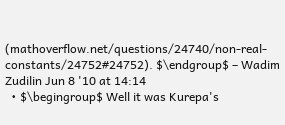(mathoverflow.net/questions/24740/non-real-constants/24752#24752). $\endgroup$ – Wadim Zudilin Jun 8 '10 at 14:14
  • $\begingroup$ Well it was Kurepa's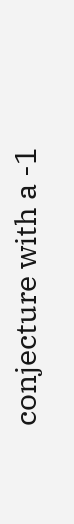conjecture with a -1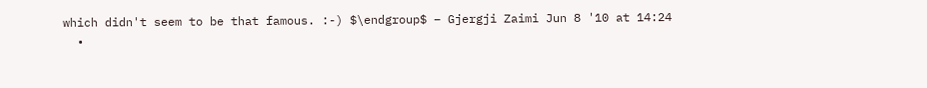which didn't seem to be that famous. :-) $\endgroup$ – Gjergji Zaimi Jun 8 '10 at 14:24
  •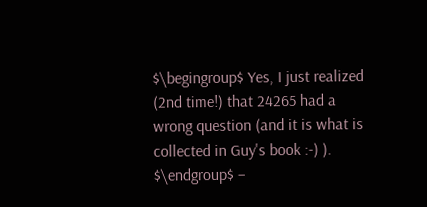$\begingroup$ Yes, I just realized (2nd time!) that 24265 had a wrong question (and it is what is collected in Guy's book :-) ). $\endgroup$ –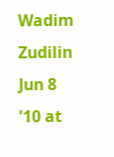Wadim Zudilin Jun 8 '10 at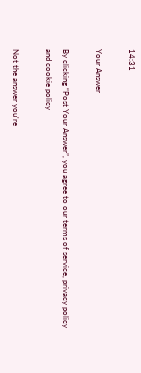14:31

Your Answer

By clicking “Post Your Answer”, you agree to our terms of service, privacy policy and cookie policy

Not the answer you're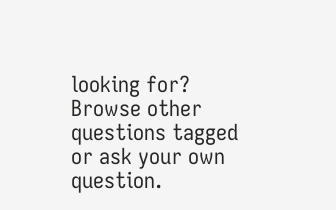looking for? Browse other questions tagged or ask your own question.